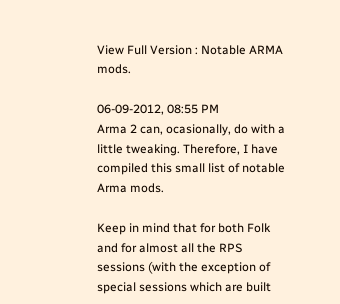View Full Version : Notable ARMA mods.

06-09-2012, 08:55 PM
Arma 2 can, ocasionally, do with a little tweaking. Therefore, I have compiled this small list of notable Arma mods.

Keep in mind that for both Folk and for almost all the RPS sessions (with the exception of special sessions which are built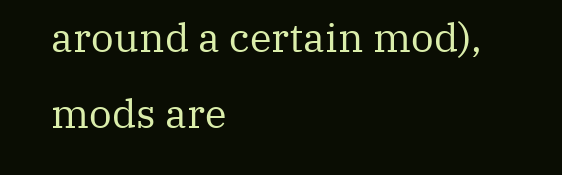around a certain mod), mods are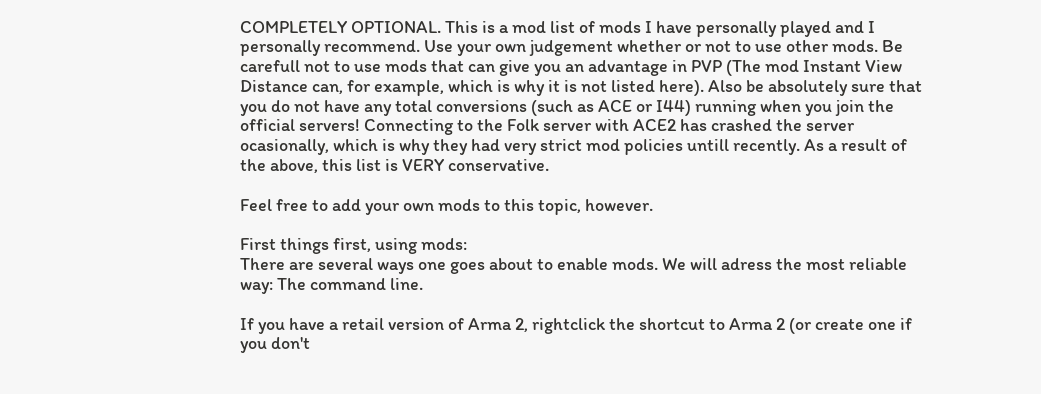COMPLETELY OPTIONAL. This is a mod list of mods I have personally played and I personally recommend. Use your own judgement whether or not to use other mods. Be carefull not to use mods that can give you an advantage in PVP (The mod Instant View Distance can, for example, which is why it is not listed here). Also be absolutely sure that you do not have any total conversions (such as ACE or I44) running when you join the official servers! Connecting to the Folk server with ACE2 has crashed the server ocasionally, which is why they had very strict mod policies untill recently. As a result of the above, this list is VERY conservative.

Feel free to add your own mods to this topic, however.

First things first, using mods:
There are several ways one goes about to enable mods. We will adress the most reliable way: The command line.

If you have a retail version of Arma 2, rightclick the shortcut to Arma 2 (or create one if you don't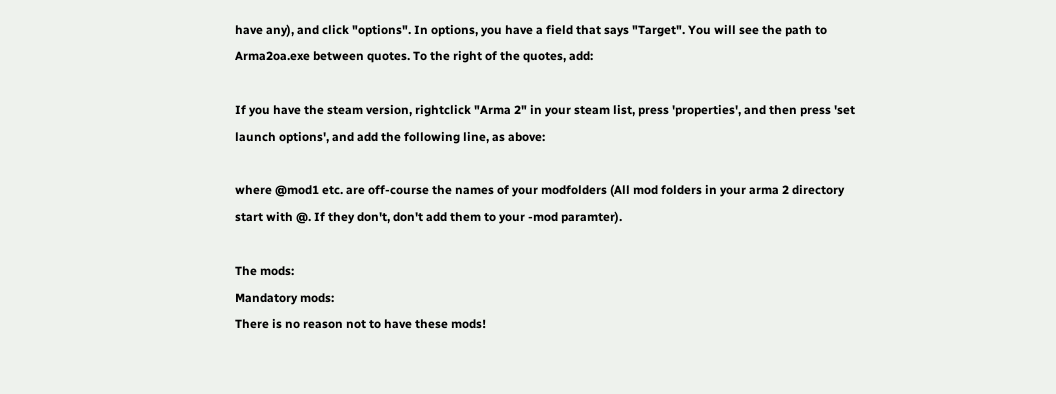have any), and click "options". In options, you have a field that says "Target". You will see the path to Arma2oa.exe between quotes. To the right of the quotes, add:

If you have the steam version, rightclick "Arma 2" in your steam list, press 'properties', and then press 'set launch options', and add the following line, as above:

where @mod1 etc. are off-course the names of your modfolders (All mod folders in your arma 2 directory start with @. If they don't, don't add them to your -mod paramter).

The mods:
Mandatory mods:
There is no reason not to have these mods!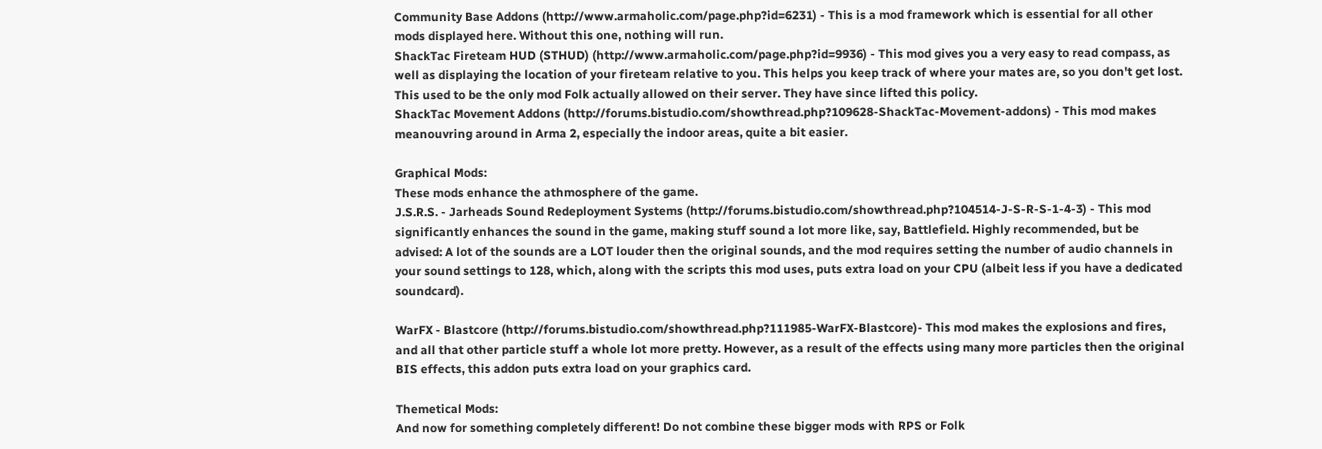Community Base Addons (http://www.armaholic.com/page.php?id=6231) - This is a mod framework which is essential for all other mods displayed here. Without this one, nothing will run.
ShackTac Fireteam HUD (STHUD) (http://www.armaholic.com/page.php?id=9936) - This mod gives you a very easy to read compass, as well as displaying the location of your fireteam relative to you. This helps you keep track of where your mates are, so you don't get lost. This used to be the only mod Folk actually allowed on their server. They have since lifted this policy.
ShackTac Movement Addons (http://forums.bistudio.com/showthread.php?109628-ShackTac-Movement-addons) - This mod makes meanouvring around in Arma 2, especially the indoor areas, quite a bit easier.

Graphical Mods:
These mods enhance the athmosphere of the game.
J.S.R.S. - Jarheads Sound Redeployment Systems (http://forums.bistudio.com/showthread.php?104514-J-S-R-S-1-4-3) - This mod significantly enhances the sound in the game, making stuff sound a lot more like, say, Battlefield. Highly recommended, but be advised: A lot of the sounds are a LOT louder then the original sounds, and the mod requires setting the number of audio channels in your sound settings to 128, which, along with the scripts this mod uses, puts extra load on your CPU (albeit less if you have a dedicated soundcard).

WarFX - Blastcore (http://forums.bistudio.com/showthread.php?111985-WarFX-Blastcore)- This mod makes the explosions and fires, and all that other particle stuff a whole lot more pretty. However, as a result of the effects using many more particles then the original BIS effects, this addon puts extra load on your graphics card.

Themetical Mods:
And now for something completely different! Do not combine these bigger mods with RPS or Folk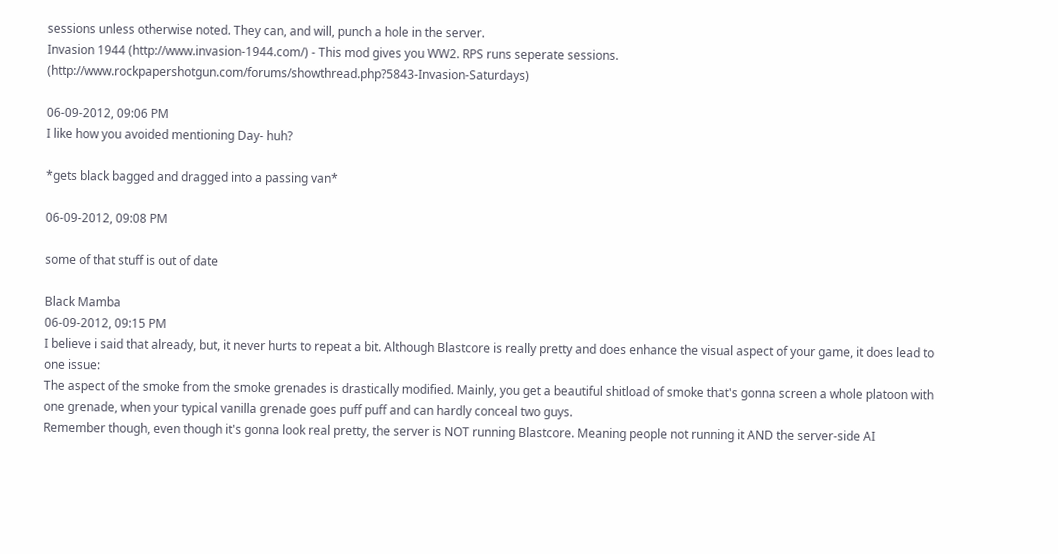sessions unless otherwise noted. They can, and will, punch a hole in the server.
Invasion 1944 (http://www.invasion-1944.com/) - This mod gives you WW2. RPS runs seperate sessions. (http://www.rockpapershotgun.com/forums/showthread.php?5843-Invasion-Saturdays)

06-09-2012, 09:06 PM
I like how you avoided mentioning Day- huh?

*gets black bagged and dragged into a passing van*

06-09-2012, 09:08 PM

some of that stuff is out of date

Black Mamba
06-09-2012, 09:15 PM
I believe i said that already, but, it never hurts to repeat a bit. Although Blastcore is really pretty and does enhance the visual aspect of your game, it does lead to one issue:
The aspect of the smoke from the smoke grenades is drastically modified. Mainly, you get a beautiful shitload of smoke that's gonna screen a whole platoon with one grenade, when your typical vanilla grenade goes puff puff and can hardly conceal two guys.
Remember though, even though it's gonna look real pretty, the server is NOT running Blastcore. Meaning people not running it AND the server-side AI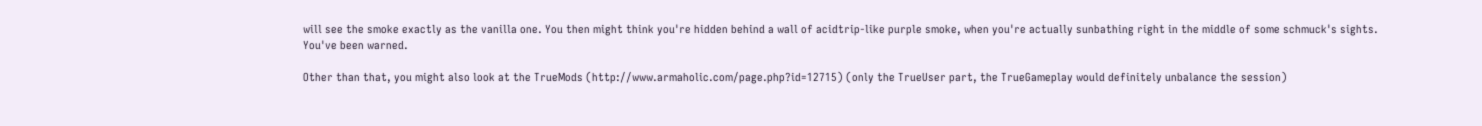will see the smoke exactly as the vanilla one. You then might think you're hidden behind a wall of acidtrip-like purple smoke, when you're actually sunbathing right in the middle of some schmuck's sights.
You've been warned.

Other than that, you might also look at the TrueMods (http://www.armaholic.com/page.php?id=12715) (only the TrueUser part, the TrueGameplay would definitely unbalance the session)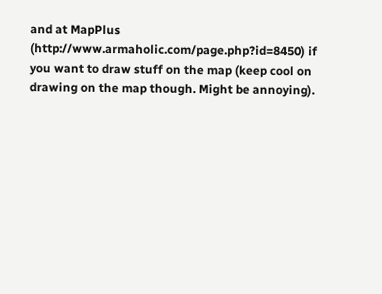and at MapPlus (http://www.armaholic.com/page.php?id=8450) if you want to draw stuff on the map (keep cool on drawing on the map though. Might be annoying).